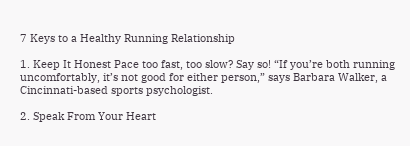7 Keys to a Healthy Running Relationship

1. Keep It Honest Pace too fast, too slow? Say so! “If you’re both running uncomfortably, it’s not good for either person,” says Barbara Walker, a Cincinnati-based sports psychologist.

2. Speak From Your Heart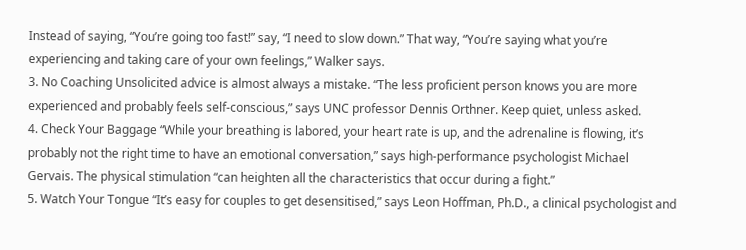Instead of saying, “You’re going too fast!” say, “I need to slow down.” That way, “You’re saying what you’re experiencing and taking care of your own feelings,” Walker says.
3. No Coaching Unsolicited advice is almost always a mistake. “The less proficient person knows you are more experienced and probably feels self-conscious,” says UNC professor Dennis Orthner. Keep quiet, unless asked.
4. Check Your Baggage “While your breathing is labored, your heart rate is up, and the adrenaline is flowing, it’s probably not the right time to have an emotional conversation,” says high-performance psychologist Michael Gervais. The physical stimulation “can heighten all the characteristics that occur during a fight.”
5. Watch Your Tongue “It’s easy for couples to get desensitised,” says Leon Hoffman, Ph.D., a clinical psychologist and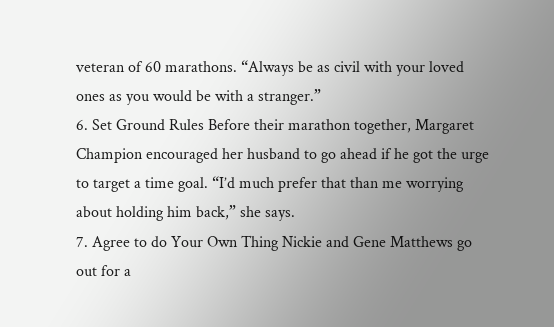veteran of 60 marathons. “Always be as civil with your loved ones as you would be with a stranger.”
6. Set Ground Rules Before their marathon together, Margaret Champion encouraged her husband to go ahead if he got the urge to target a time goal. “I’d much prefer that than me worrying about holding him back,” she says.
7. Agree to do Your Own Thing Nickie and Gene Matthews go out for a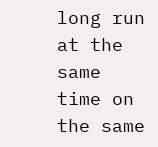long run at the same time on the same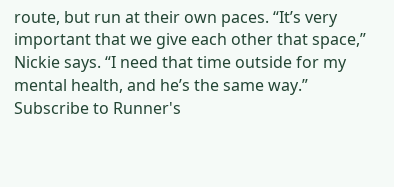route, but run at their own paces. “It’s very important that we give each other that space,” Nickie says. “I need that time outside for my mental health, and he’s the same way.”
Subscribe to Runner's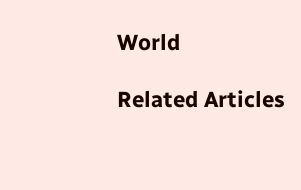World

Related Articles